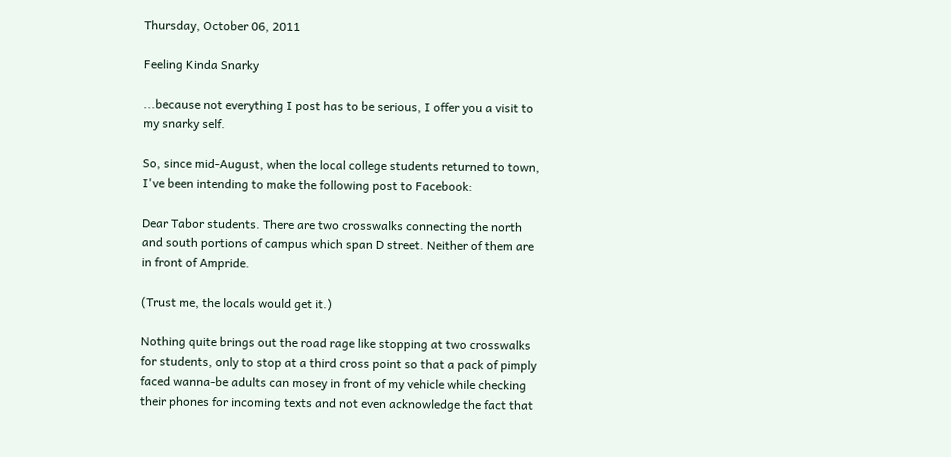Thursday, October 06, 2011

Feeling Kinda Snarky

...because not everything I post has to be serious, I offer you a visit to my snarky self.

So, since mid-August, when the local college students returned to town, I've been intending to make the following post to Facebook:

Dear Tabor students. There are two crosswalks connecting the north and south portions of campus which span D street. Neither of them are in front of Ampride.

(Trust me, the locals would get it.)

Nothing quite brings out the road rage like stopping at two crosswalks for students, only to stop at a third cross point so that a pack of pimply faced wanna-be adults can mosey in front of my vehicle while checking their phones for incoming texts and not even acknowledge the fact that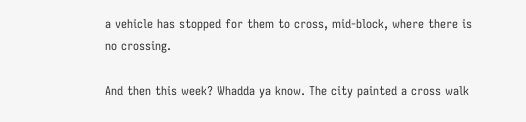a vehicle has stopped for them to cross, mid-block, where there is no crossing.

And then this week? Whadda ya know. The city painted a cross walk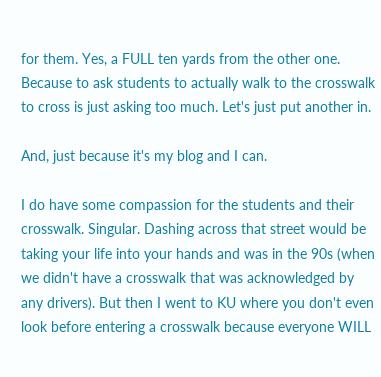for them. Yes, a FULL ten yards from the other one. Because to ask students to actually walk to the crosswalk to cross is just asking too much. Let's just put another in.

And, just because it's my blog and I can.

I do have some compassion for the students and their crosswalk. Singular. Dashing across that street would be taking your life into your hands and was in the 90s (when we didn't have a crosswalk that was acknowledged by any drivers). But then I went to KU where you don't even look before entering a crosswalk because everyone WILL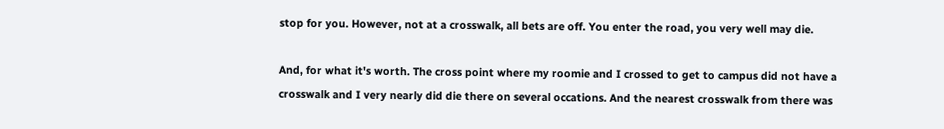stop for you. However, not at a crosswalk, all bets are off. You enter the road, you very well may die.

And, for what it's worth. The cross point where my roomie and I crossed to get to campus did not have a crosswalk and I very nearly did die there on several occations. And the nearest crosswalk from there was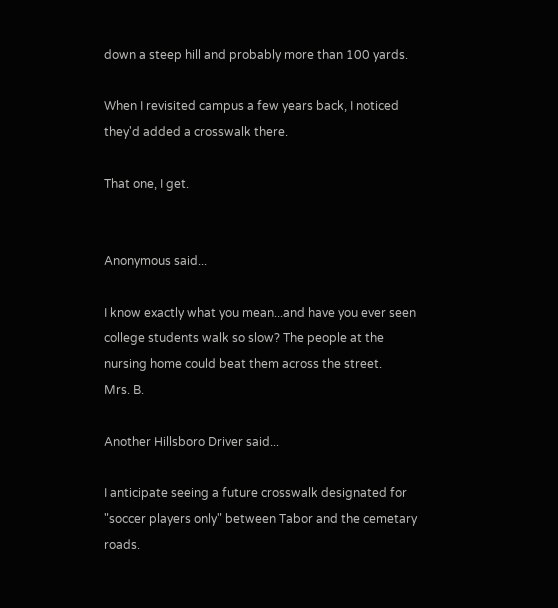down a steep hill and probably more than 100 yards.

When I revisited campus a few years back, I noticed they'd added a crosswalk there.

That one, I get.


Anonymous said...

I know exactly what you mean...and have you ever seen college students walk so slow? The people at the nursing home could beat them across the street.
Mrs. B.

Another Hillsboro Driver said...

I anticipate seeing a future crosswalk designated for "soccer players only" between Tabor and the cemetary roads.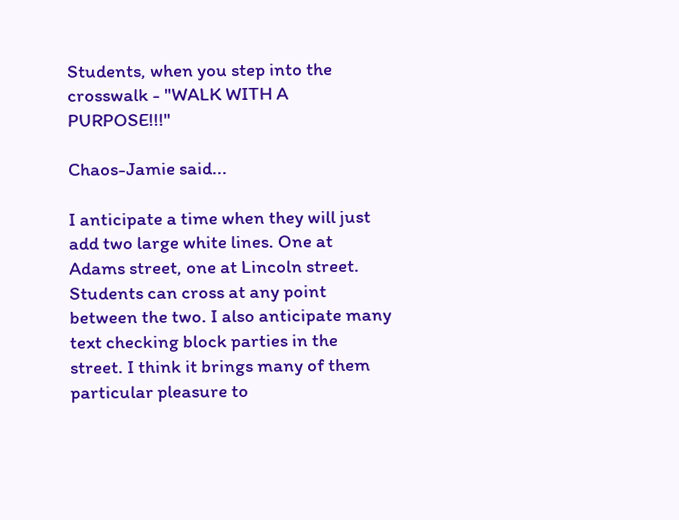Students, when you step into the crosswalk - "WALK WITH A PURPOSE!!!"

Chaos-Jamie said...

I anticipate a time when they will just add two large white lines. One at Adams street, one at Lincoln street. Students can cross at any point between the two. I also anticipate many text checking block parties in the street. I think it brings many of them particular pleasure to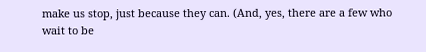make us stop, just because they can. (And, yes, there are a few who wait to be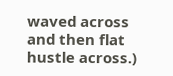waved across and then flat hustle across.)